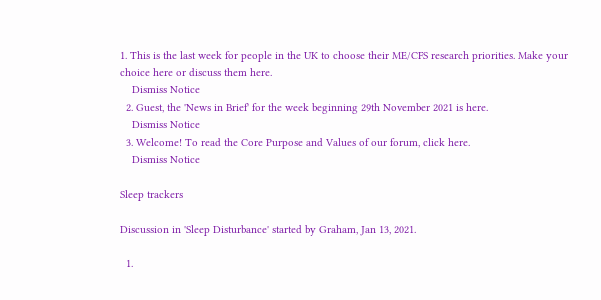1. This is the last week for people in the UK to choose their ME/CFS research priorities. Make your choice here or discuss them here.
    Dismiss Notice
  2. Guest, the 'News in Brief' for the week beginning 29th November 2021 is here.
    Dismiss Notice
  3. Welcome! To read the Core Purpose and Values of our forum, click here.
    Dismiss Notice

Sleep trackers

Discussion in 'Sleep Disturbance' started by Graham, Jan 13, 2021.

  1.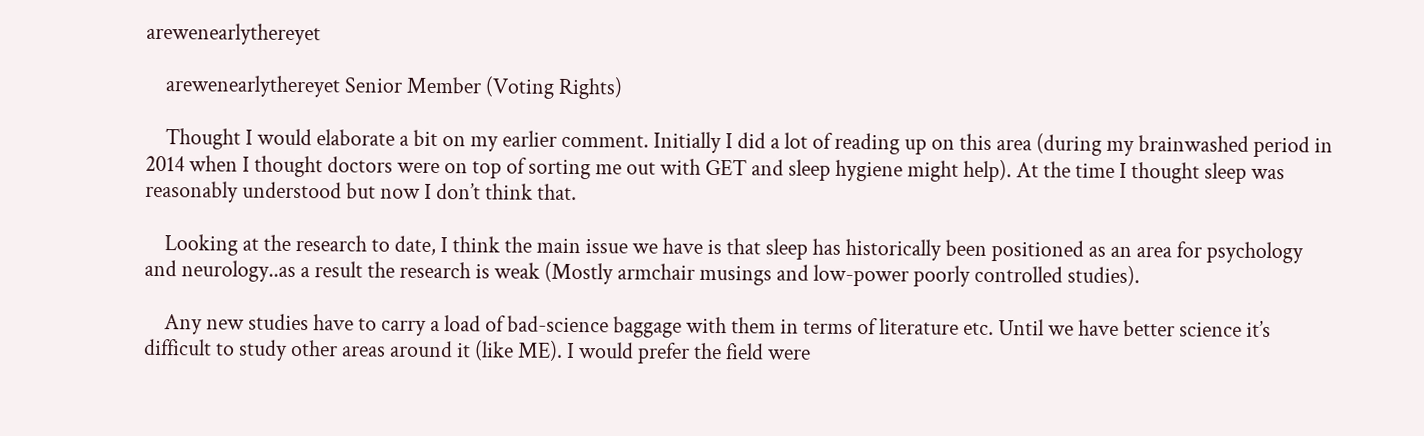arewenearlythereyet

    arewenearlythereyet Senior Member (Voting Rights)

    Thought I would elaborate a bit on my earlier comment. Initially I did a lot of reading up on this area (during my brainwashed period in 2014 when I thought doctors were on top of sorting me out with GET and sleep hygiene might help). At the time I thought sleep was reasonably understood but now I don’t think that.

    Looking at the research to date, I think the main issue we have is that sleep has historically been positioned as an area for psychology and neurology..as a result the research is weak (Mostly armchair musings and low-power poorly controlled studies).

    Any new studies have to carry a load of bad-science baggage with them in terms of literature etc. Until we have better science it’s difficult to study other areas around it (like ME). I would prefer the field were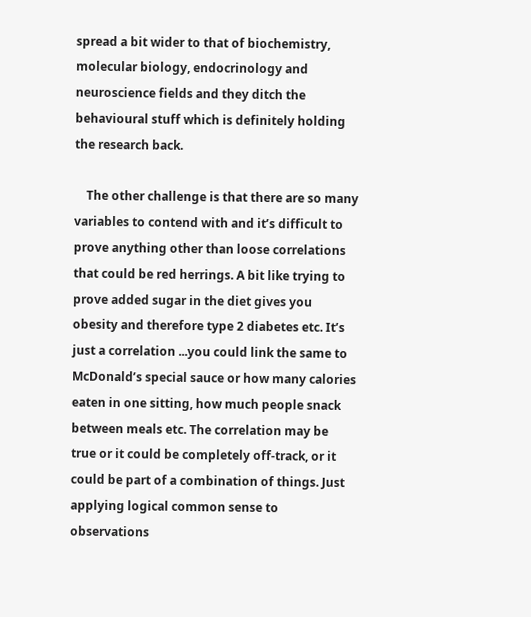spread a bit wider to that of biochemistry, molecular biology, endocrinology and neuroscience fields and they ditch the behavioural stuff which is definitely holding the research back.

    The other challenge is that there are so many variables to contend with and it’s difficult to prove anything other than loose correlations that could be red herrings. A bit like trying to prove added sugar in the diet gives you obesity and therefore type 2 diabetes etc. It’s just a correlation ...you could link the same to McDonald’s special sauce or how many calories eaten in one sitting, how much people snack between meals etc. The correlation may be true or it could be completely off-track, or it could be part of a combination of things. Just applying logical common sense to observations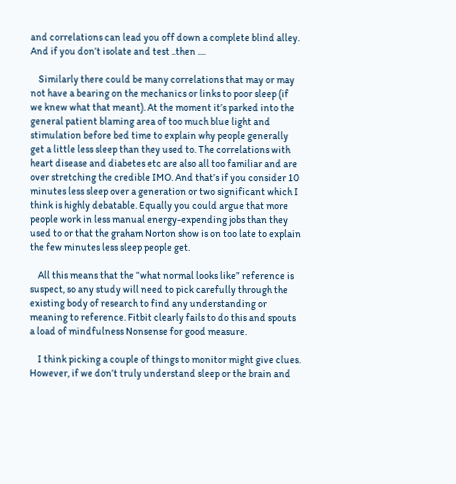and correlations can lead you off down a complete blind alley. And if you don’t isolate and test ..then ....

    Similarly there could be many correlations that may or may not have a bearing on the mechanics or links to poor sleep (if we knew what that meant). At the moment it’s parked into the general patient blaming area of too much blue light and stimulation before bed time to explain why people generally get a little less sleep than they used to. The correlations with heart disease and diabetes etc are also all too familiar and are over stretching the credible IMO. And that’s if you consider 10 minutes less sleep over a generation or two significant which I think is highly debatable. Equally you could argue that more people work in less manual energy-expending jobs than they used to or that the graham Norton show is on too late to explain the few minutes less sleep people get.

    All this means that the “what normal looks like” reference is suspect, so any study will need to pick carefully through the existing body of research to find any understanding or meaning to reference. Fitbit clearly fails to do this and spouts a load of mindfulness Nonsense for good measure.

    I think picking a couple of things to monitor might give clues. However, if we don’t truly understand sleep or the brain and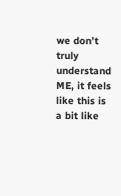we don’t truly understand ME, it feels like this is a bit like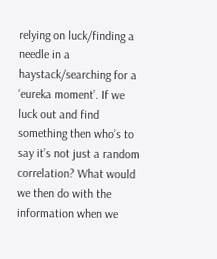relying on luck/finding a needle in a haystack/searching for a ‘eureka moment’. If we luck out and find something then who’s to say it’s not just a random correlation? What would we then do with the information when we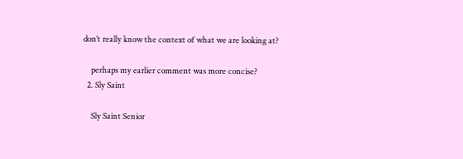don’t really know the context of what we are looking at?

    perhaps my earlier comment was more concise?
  2. Sly Saint

    Sly Saint Senior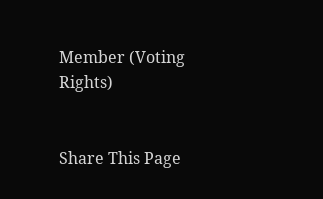Member (Voting Rights)


Share This Page